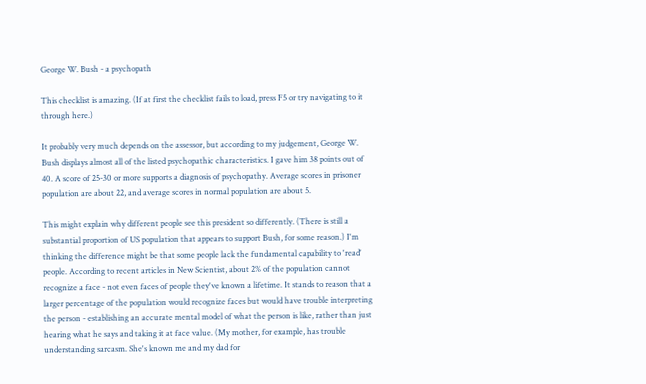George W. Bush - a psychopath

This checklist is amazing. (If at first the checklist fails to load, press F5 or try navigating to it through here.)

It probably very much depends on the assessor, but according to my judgement, George W. Bush displays almost all of the listed psychopathic characteristics. I gave him 38 points out of 40. A score of 25-30 or more supports a diagnosis of psychopathy. Average scores in prisoner population are about 22, and average scores in normal population are about 5.

This might explain why different people see this president so differently. (There is still a substantial proportion of US population that appears to support Bush, for some reason.) I'm thinking the difference might be that some people lack the fundamental capability to 'read' people. According to recent articles in New Scientist, about 2% of the population cannot recognize a face - not even faces of people they've known a lifetime. It stands to reason that a larger percentage of the population would recognize faces but would have trouble interpreting the person - establishing an accurate mental model of what the person is like, rather than just hearing what he says and taking it at face value. (My mother, for example, has trouble understanding sarcasm. She's known me and my dad for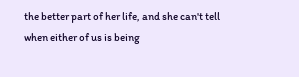the better part of her life, and she can't tell when either of us is being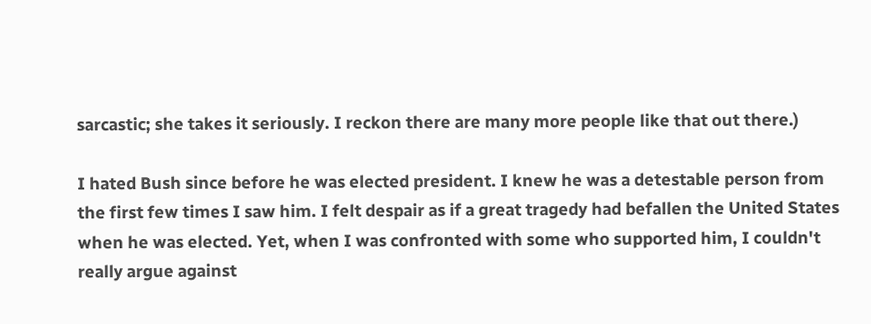sarcastic; she takes it seriously. I reckon there are many more people like that out there.)

I hated Bush since before he was elected president. I knew he was a detestable person from the first few times I saw him. I felt despair as if a great tragedy had befallen the United States when he was elected. Yet, when I was confronted with some who supported him, I couldn't really argue against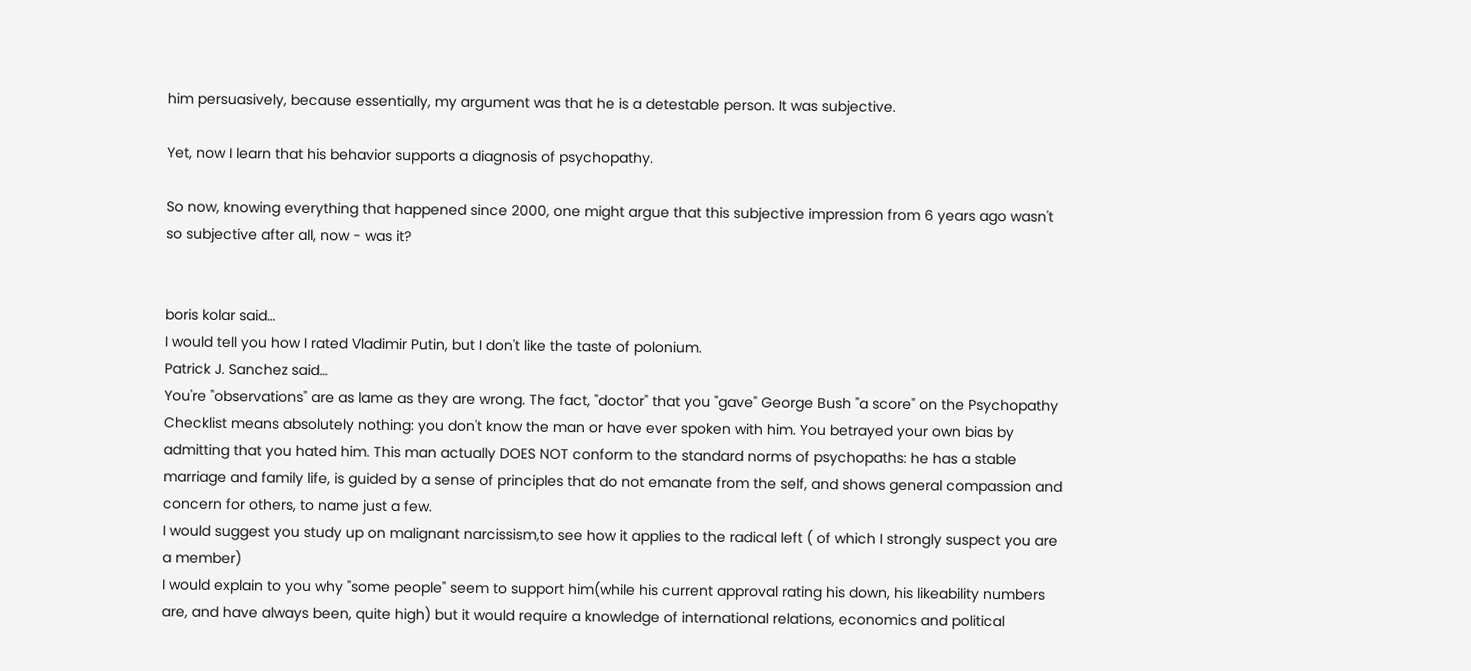him persuasively, because essentially, my argument was that he is a detestable person. It was subjective.

Yet, now I learn that his behavior supports a diagnosis of psychopathy.

So now, knowing everything that happened since 2000, one might argue that this subjective impression from 6 years ago wasn't so subjective after all, now - was it?


boris kolar said…
I would tell you how I rated Vladimir Putin, but I don't like the taste of polonium.
Patrick J. Sanchez said…
You're "observations" are as lame as they are wrong. The fact, "doctor" that you "gave" George Bush "a score" on the Psychopathy Checklist means absolutely nothing: you don't know the man or have ever spoken with him. You betrayed your own bias by admitting that you hated him. This man actually DOES NOT conform to the standard norms of psychopaths: he has a stable marriage and family life, is guided by a sense of principles that do not emanate from the self, and shows general compassion and concern for others, to name just a few.
I would suggest you study up on malignant narcissism,to see how it applies to the radical left ( of which I strongly suspect you are a member)
I would explain to you why "some people" seem to support him(while his current approval rating his down, his likeability numbers are, and have always been, quite high) but it would require a knowledge of international relations, economics and political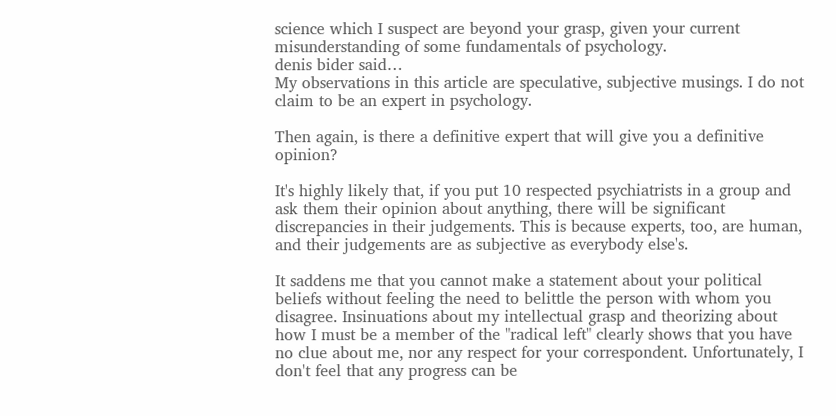science which I suspect are beyond your grasp, given your current misunderstanding of some fundamentals of psychology.
denis bider said…
My observations in this article are speculative, subjective musings. I do not claim to be an expert in psychology.

Then again, is there a definitive expert that will give you a definitive opinion?

It's highly likely that, if you put 10 respected psychiatrists in a group and ask them their opinion about anything, there will be significant discrepancies in their judgements. This is because experts, too, are human, and their judgements are as subjective as everybody else's.

It saddens me that you cannot make a statement about your political beliefs without feeling the need to belittle the person with whom you disagree. Insinuations about my intellectual grasp and theorizing about how I must be a member of the "radical left" clearly shows that you have no clue about me, nor any respect for your correspondent. Unfortunately, I don't feel that any progress can be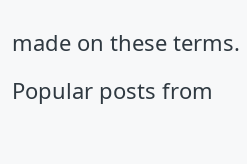made on these terms.

Popular posts from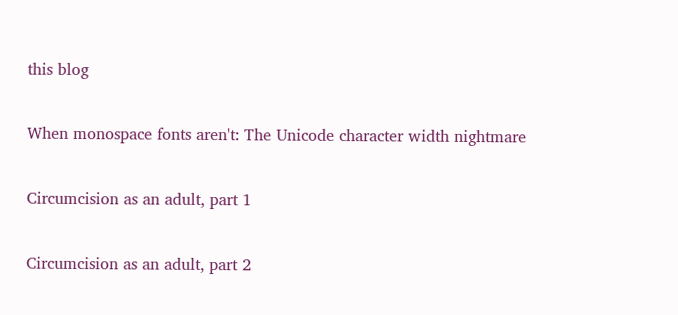this blog

When monospace fonts aren't: The Unicode character width nightmare

Circumcision as an adult, part 1

Circumcision as an adult, part 2